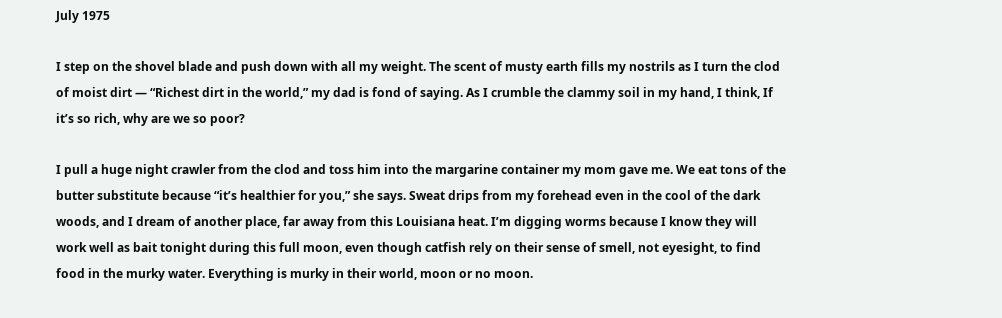July 1975

I step on the shovel blade and push down with all my weight. The scent of musty earth fills my nostrils as I turn the clod of moist dirt — “Richest dirt in the world,” my dad is fond of saying. As I crumble the clammy soil in my hand, I think, If it’s so rich, why are we so poor?

I pull a huge night crawler from the clod and toss him into the margarine container my mom gave me. We eat tons of the butter substitute because “it’s healthier for you,” she says. Sweat drips from my forehead even in the cool of the dark woods, and I dream of another place, far away from this Louisiana heat. I’m digging worms because I know they will work well as bait tonight during this full moon, even though catfish rely on their sense of smell, not eyesight, to find food in the murky water. Everything is murky in their world, moon or no moon.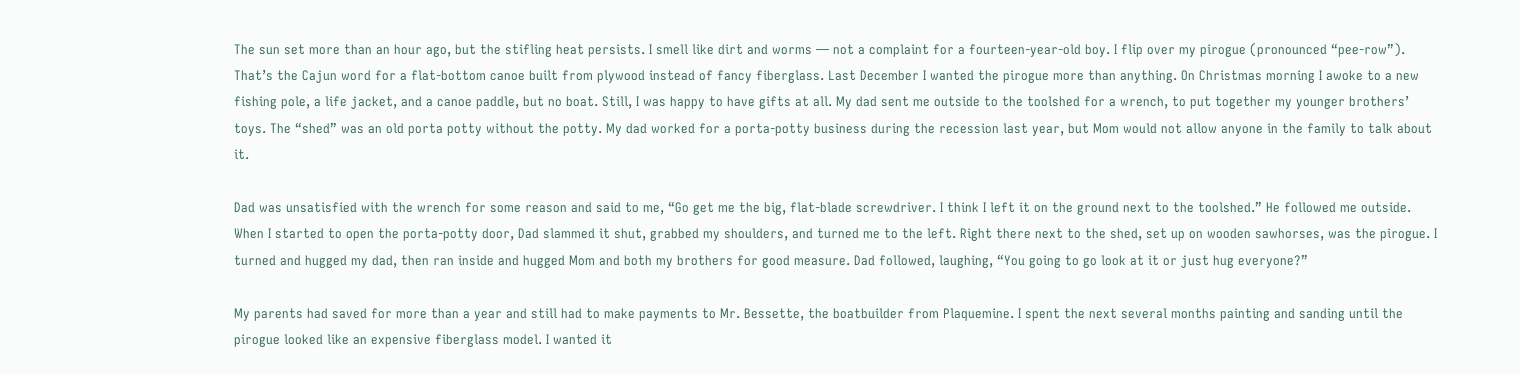The sun set more than an hour ago, but the stifling heat persists. I smell like dirt and worms — not a complaint for a fourteen-year-old boy. I flip over my pirogue (pronounced “pee-row”). That’s the Cajun word for a flat-bottom canoe built from plywood instead of fancy fiberglass. Last December I wanted the pirogue more than anything. On Christmas morning I awoke to a new fishing pole, a life jacket, and a canoe paddle, but no boat. Still, I was happy to have gifts at all. My dad sent me outside to the toolshed for a wrench, to put together my younger brothers’ toys. The “shed” was an old porta potty without the potty. My dad worked for a porta-potty business during the recession last year, but Mom would not allow anyone in the family to talk about it.

Dad was unsatisfied with the wrench for some reason and said to me, “Go get me the big, flat-blade screwdriver. I think I left it on the ground next to the toolshed.” He followed me outside. When I started to open the porta-potty door, Dad slammed it shut, grabbed my shoulders, and turned me to the left. Right there next to the shed, set up on wooden sawhorses, was the pirogue. I turned and hugged my dad, then ran inside and hugged Mom and both my brothers for good measure. Dad followed, laughing, “You going to go look at it or just hug everyone?”

My parents had saved for more than a year and still had to make payments to Mr. Bessette, the boatbuilder from Plaquemine. I spent the next several months painting and sanding until the pirogue looked like an expensive fiberglass model. I wanted it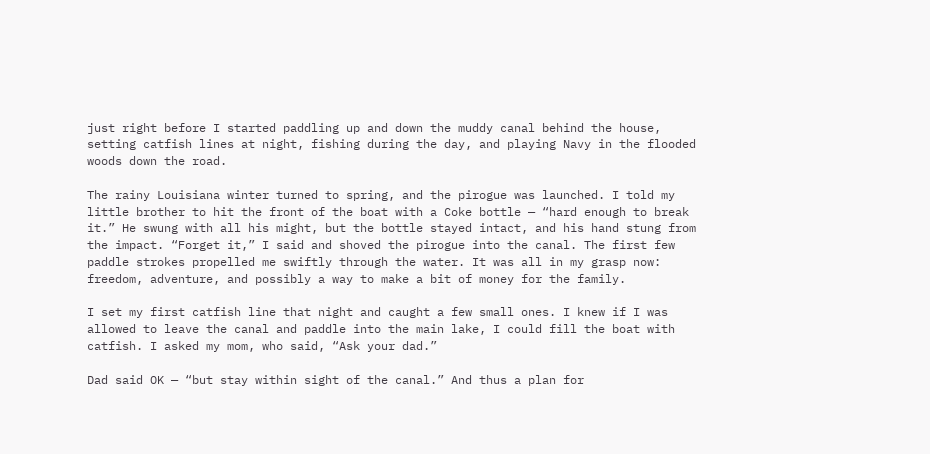just right before I started paddling up and down the muddy canal behind the house, setting catfish lines at night, fishing during the day, and playing Navy in the flooded woods down the road.

The rainy Louisiana winter turned to spring, and the pirogue was launched. I told my little brother to hit the front of the boat with a Coke bottle — “hard enough to break it.” He swung with all his might, but the bottle stayed intact, and his hand stung from the impact. “Forget it,” I said and shoved the pirogue into the canal. The first few paddle strokes propelled me swiftly through the water. It was all in my grasp now: freedom, adventure, and possibly a way to make a bit of money for the family.

I set my first catfish line that night and caught a few small ones. I knew if I was allowed to leave the canal and paddle into the main lake, I could fill the boat with catfish. I asked my mom, who said, “Ask your dad.”

Dad said OK — “but stay within sight of the canal.” And thus a plan for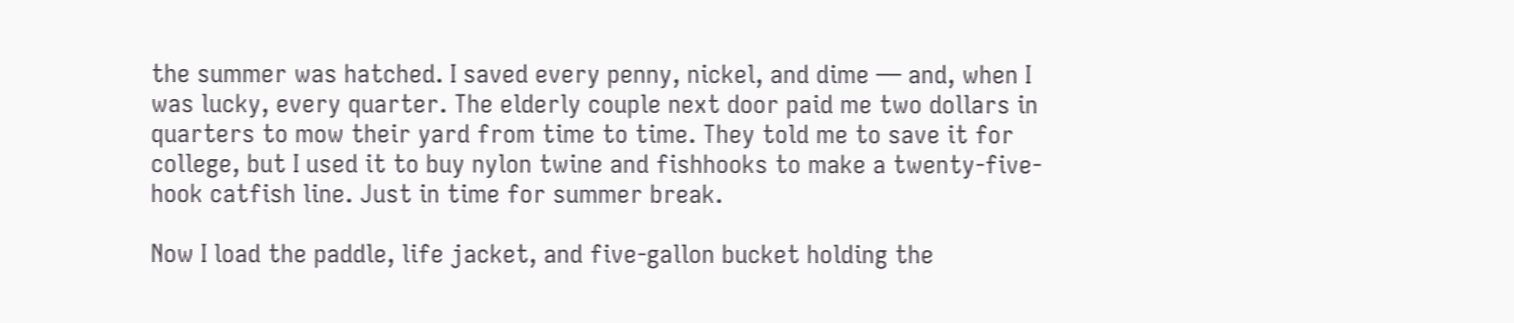the summer was hatched. I saved every penny, nickel, and dime — and, when I was lucky, every quarter. The elderly couple next door paid me two dollars in quarters to mow their yard from time to time. They told me to save it for college, but I used it to buy nylon twine and fishhooks to make a twenty-five-hook catfish line. Just in time for summer break.

Now I load the paddle, life jacket, and five-gallon bucket holding the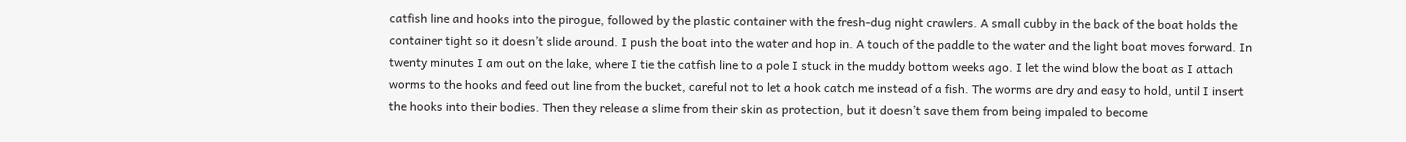catfish line and hooks into the pirogue, followed by the plastic container with the fresh-dug night crawlers. A small cubby in the back of the boat holds the container tight so it doesn’t slide around. I push the boat into the water and hop in. A touch of the paddle to the water and the light boat moves forward. In twenty minutes I am out on the lake, where I tie the catfish line to a pole I stuck in the muddy bottom weeks ago. I let the wind blow the boat as I attach worms to the hooks and feed out line from the bucket, careful not to let a hook catch me instead of a fish. The worms are dry and easy to hold, until I insert the hooks into their bodies. Then they release a slime from their skin as protection, but it doesn’t save them from being impaled to become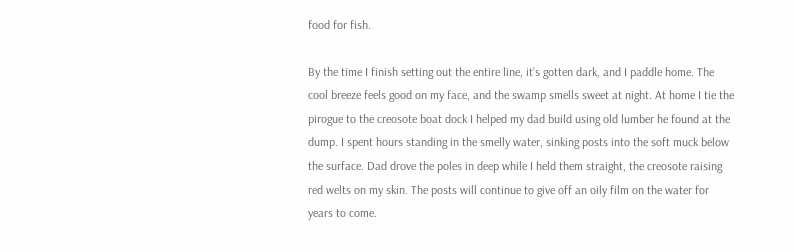food for fish.

By the time I finish setting out the entire line, it’s gotten dark, and I paddle home. The cool breeze feels good on my face, and the swamp smells sweet at night. At home I tie the pirogue to the creosote boat dock I helped my dad build using old lumber he found at the dump. I spent hours standing in the smelly water, sinking posts into the soft muck below the surface. Dad drove the poles in deep while I held them straight, the creosote raising red welts on my skin. The posts will continue to give off an oily film on the water for years to come.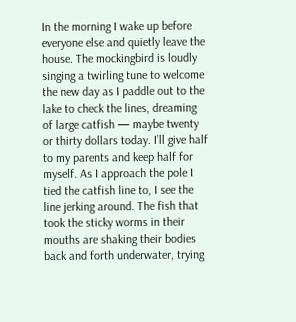In the morning I wake up before everyone else and quietly leave the house. The mockingbird is loudly singing a twirling tune to welcome the new day as I paddle out to the lake to check the lines, dreaming of large catfish — maybe twenty or thirty dollars today. I’ll give half to my parents and keep half for myself. As I approach the pole I tied the catfish line to, I see the line jerking around. The fish that took the sticky worms in their mouths are shaking their bodies back and forth underwater, trying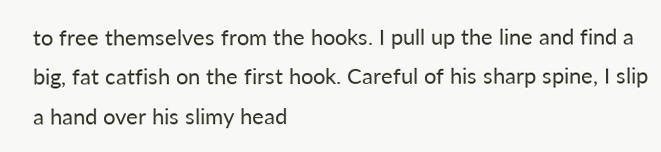to free themselves from the hooks. I pull up the line and find a big, fat catfish on the first hook. Careful of his sharp spine, I slip a hand over his slimy head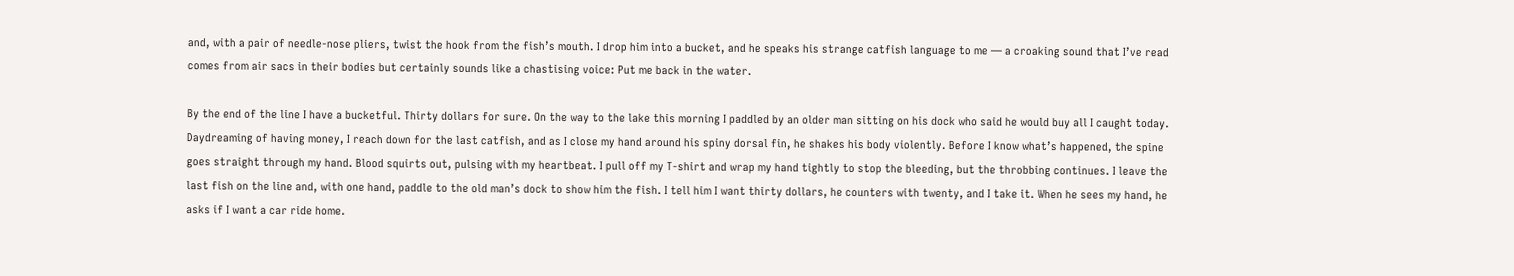and, with a pair of needle-nose pliers, twist the hook from the fish’s mouth. I drop him into a bucket, and he speaks his strange catfish language to me — a croaking sound that I’ve read comes from air sacs in their bodies but certainly sounds like a chastising voice: Put me back in the water.

By the end of the line I have a bucketful. Thirty dollars for sure. On the way to the lake this morning I paddled by an older man sitting on his dock who said he would buy all I caught today. Daydreaming of having money, I reach down for the last catfish, and as I close my hand around his spiny dorsal fin, he shakes his body violently. Before I know what’s happened, the spine goes straight through my hand. Blood squirts out, pulsing with my heartbeat. I pull off my T-shirt and wrap my hand tightly to stop the bleeding, but the throbbing continues. I leave the last fish on the line and, with one hand, paddle to the old man’s dock to show him the fish. I tell him I want thirty dollars, he counters with twenty, and I take it. When he sees my hand, he asks if I want a car ride home.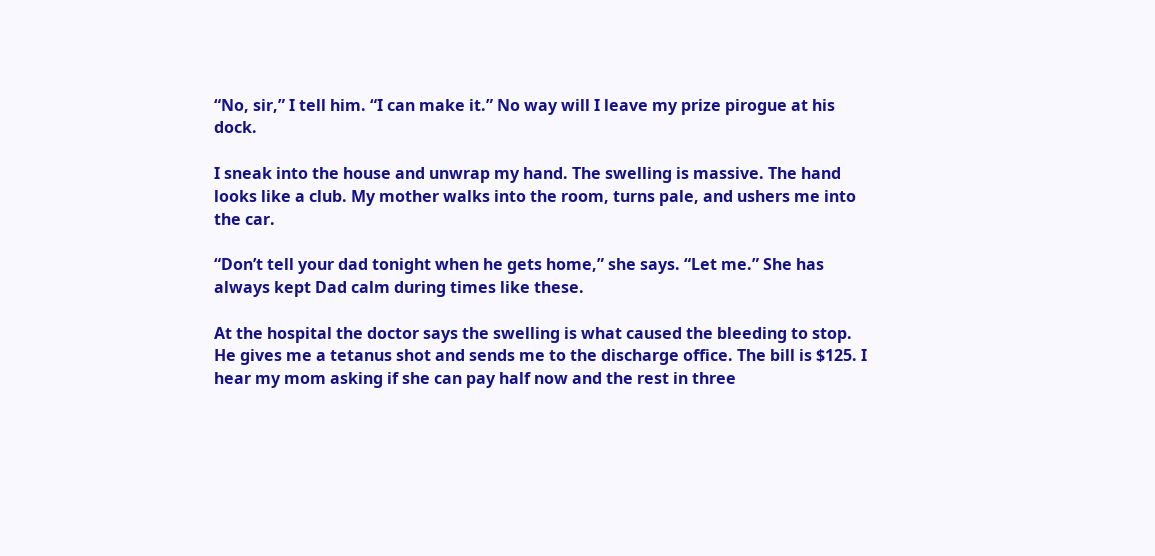“No, sir,” I tell him. “I can make it.” No way will I leave my prize pirogue at his dock.

I sneak into the house and unwrap my hand. The swelling is massive. The hand looks like a club. My mother walks into the room, turns pale, and ushers me into the car.

“Don’t tell your dad tonight when he gets home,” she says. “Let me.” She has always kept Dad calm during times like these.

At the hospital the doctor says the swelling is what caused the bleeding to stop. He gives me a tetanus shot and sends me to the discharge office. The bill is $125. I hear my mom asking if she can pay half now and the rest in three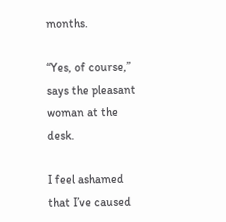months.

“Yes, of course,” says the pleasant woman at the desk.

I feel ashamed that I’ve caused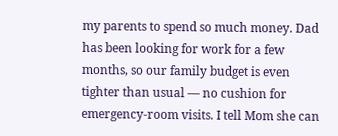my parents to spend so much money. Dad has been looking for work for a few months, so our family budget is even tighter than usual — no cushion for emergency-room visits. I tell Mom she can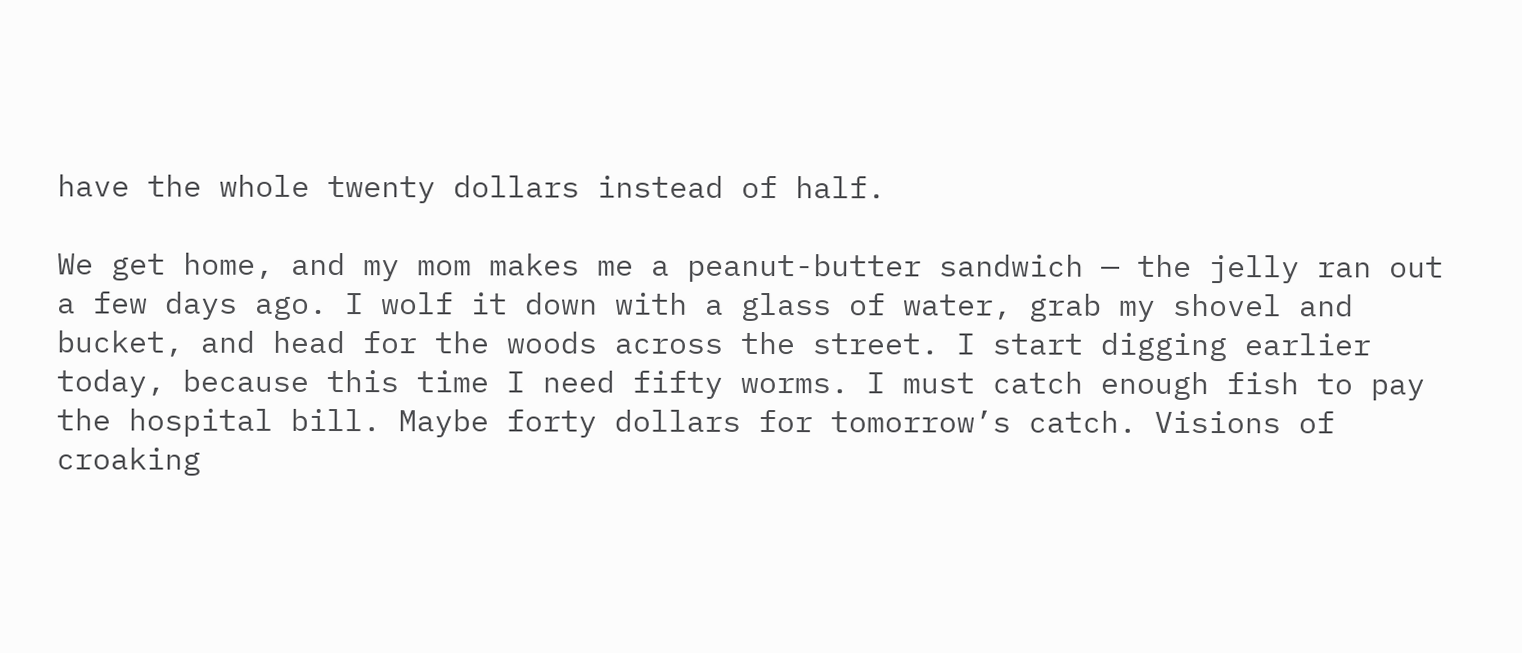have the whole twenty dollars instead of half.

We get home, and my mom makes me a peanut-butter sandwich — the jelly ran out a few days ago. I wolf it down with a glass of water, grab my shovel and bucket, and head for the woods across the street. I start digging earlier today, because this time I need fifty worms. I must catch enough fish to pay the hospital bill. Maybe forty dollars for tomorrow’s catch. Visions of croaking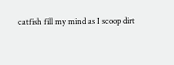catfish fill my mind as I scoop dirt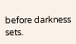before darkness sets.